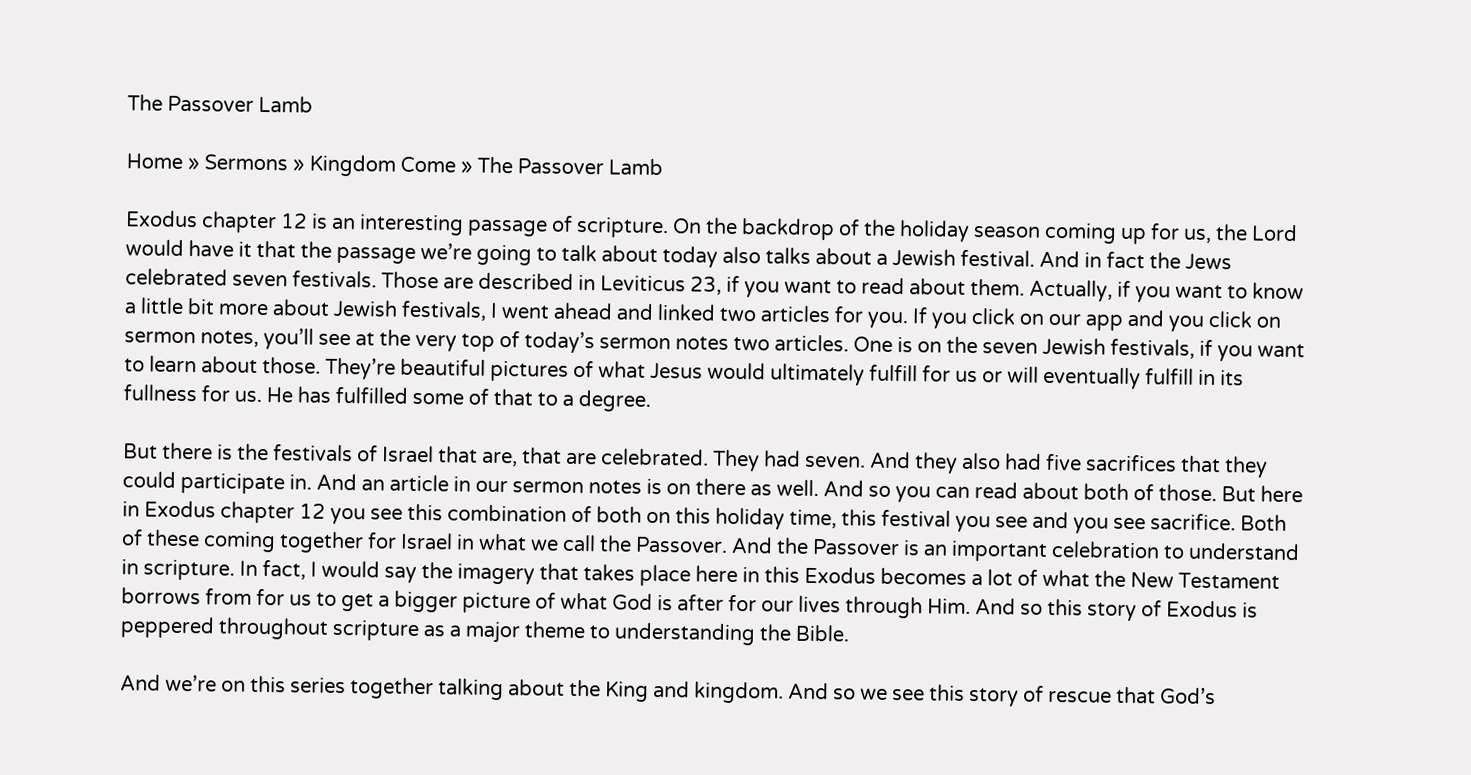The Passover Lamb

Home » Sermons » Kingdom Come » The Passover Lamb

Exodus chapter 12 is an interesting passage of scripture. On the backdrop of the holiday season coming up for us, the Lord would have it that the passage we’re going to talk about today also talks about a Jewish festival. And in fact the Jews celebrated seven festivals. Those are described in Leviticus 23, if you want to read about them. Actually, if you want to know a little bit more about Jewish festivals, I went ahead and linked two articles for you. If you click on our app and you click on sermon notes, you’ll see at the very top of today’s sermon notes two articles. One is on the seven Jewish festivals, if you want to learn about those. They’re beautiful pictures of what Jesus would ultimately fulfill for us or will eventually fulfill in its fullness for us. He has fulfilled some of that to a degree.

But there is the festivals of Israel that are, that are celebrated. They had seven. And they also had five sacrifices that they could participate in. And an article in our sermon notes is on there as well. And so you can read about both of those. But here in Exodus chapter 12 you see this combination of both on this holiday time, this festival you see and you see sacrifice. Both of these coming together for Israel in what we call the Passover. And the Passover is an important celebration to understand in scripture. In fact, I would say the imagery that takes place here in this Exodus becomes a lot of what the New Testament borrows from for us to get a bigger picture of what God is after for our lives through Him. And so this story of Exodus is peppered throughout scripture as a major theme to understanding the Bible.

And we’re on this series together talking about the King and kingdom. And so we see this story of rescue that God’s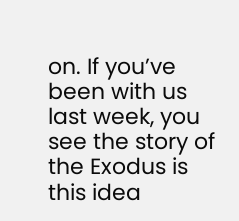on. If you’ve been with us last week, you see the story of the Exodus is this idea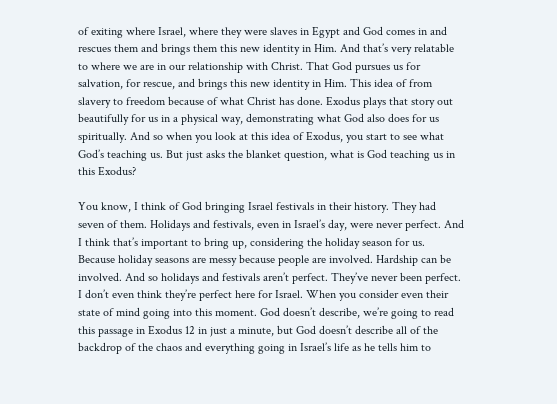of exiting where Israel, where they were slaves in Egypt and God comes in and rescues them and brings them this new identity in Him. And that’s very relatable to where we are in our relationship with Christ. That God pursues us for salvation, for rescue, and brings this new identity in Him. This idea of from slavery to freedom because of what Christ has done. Exodus plays that story out beautifully for us in a physical way, demonstrating what God also does for us spiritually. And so when you look at this idea of Exodus, you start to see what God’s teaching us. But just asks the blanket question, what is God teaching us in this Exodus?

You know, I think of God bringing Israel festivals in their history. They had seven of them. Holidays and festivals, even in Israel’s day, were never perfect. And I think that’s important to bring up, considering the holiday season for us. Because holiday seasons are messy because people are involved. Hardship can be involved. And so holidays and festivals aren’t perfect. They’ve never been perfect. I don’t even think they’re perfect here for Israel. When you consider even their state of mind going into this moment. God doesn’t describe, we’re going to read this passage in Exodus 12 in just a minute, but God doesn’t describe all of the backdrop of the chaos and everything going in Israel’s life as he tells him to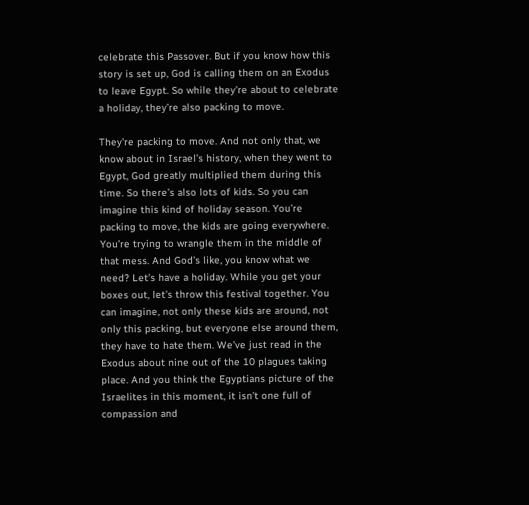celebrate this Passover. But if you know how this story is set up, God is calling them on an Exodus to leave Egypt. So while they’re about to celebrate a holiday, they’re also packing to move.

They’re packing to move. And not only that, we know about in Israel’s history, when they went to Egypt, God greatly multiplied them during this time. So there’s also lots of kids. So you can imagine this kind of holiday season. You’re packing to move, the kids are going everywhere. You’re trying to wrangle them in the middle of that mess. And God’s like, you know what we need? Let’s have a holiday. While you get your boxes out, let’s throw this festival together. You can imagine, not only these kids are around, not only this packing, but everyone else around them, they have to hate them. We’ve just read in the Exodus about nine out of the 10 plagues taking place. And you think the Egyptians picture of the Israelites in this moment, it isn’t one full of compassion and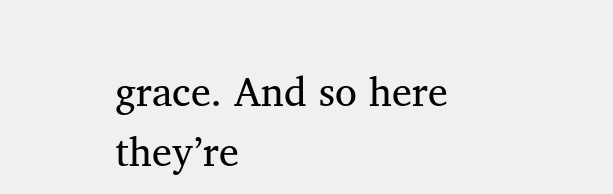grace. And so here they’re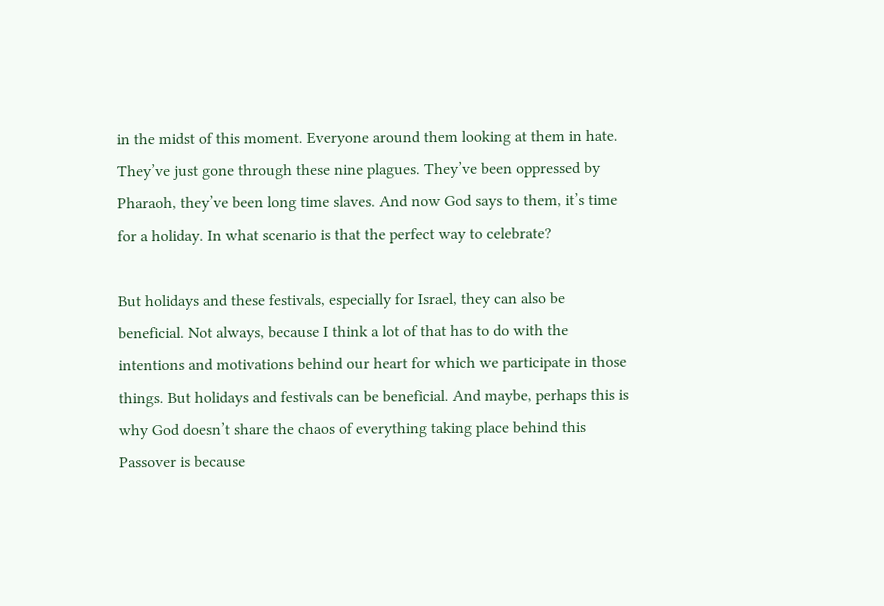in the midst of this moment. Everyone around them looking at them in hate. They’ve just gone through these nine plagues. They’ve been oppressed by Pharaoh, they’ve been long time slaves. And now God says to them, it’s time for a holiday. In what scenario is that the perfect way to celebrate?

But holidays and these festivals, especially for Israel, they can also be beneficial. Not always, because I think a lot of that has to do with the intentions and motivations behind our heart for which we participate in those things. But holidays and festivals can be beneficial. And maybe, perhaps this is why God doesn’t share the chaos of everything taking place behind this Passover is because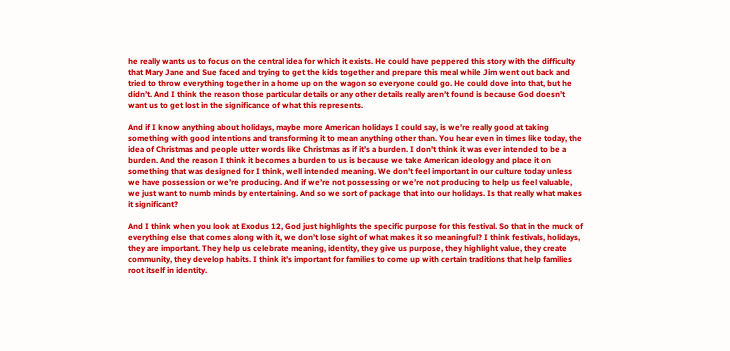he really wants us to focus on the central idea for which it exists. He could have peppered this story with the difficulty that Mary Jane and Sue faced and trying to get the kids together and prepare this meal while Jim went out back and tried to throw everything together in a home up on the wagon so everyone could go. He could dove into that, but he didn’t. And I think the reason those particular details or any other details really aren’t found is because God doesn’t want us to get lost in the significance of what this represents.

And if I know anything about holidays, maybe more American holidays I could say, is we’re really good at taking something with good intentions and transforming it to mean anything other than. You hear even in times like today, the idea of Christmas and people utter words like Christmas as if it’s a burden. I don’t think it was ever intended to be a burden. And the reason I think it becomes a burden to us is because we take American ideology and place it on something that was designed for I think, well intended meaning. We don’t feel important in our culture today unless we have possession or we’re producing. And if we’re not possessing or we’re not producing to help us feel valuable, we just want to numb minds by entertaining. And so we sort of package that into our holidays. Is that really what makes it significant?

And I think when you look at Exodus 12, God just highlights the specific purpose for this festival. So that in the muck of everything else that comes along with it, we don’t lose sight of what makes it so meaningful? I think festivals, holidays, they are important. They help us celebrate meaning, identity, they give us purpose, they highlight value, they create community, they develop habits. I think it’s important for families to come up with certain traditions that help families root itself in identity.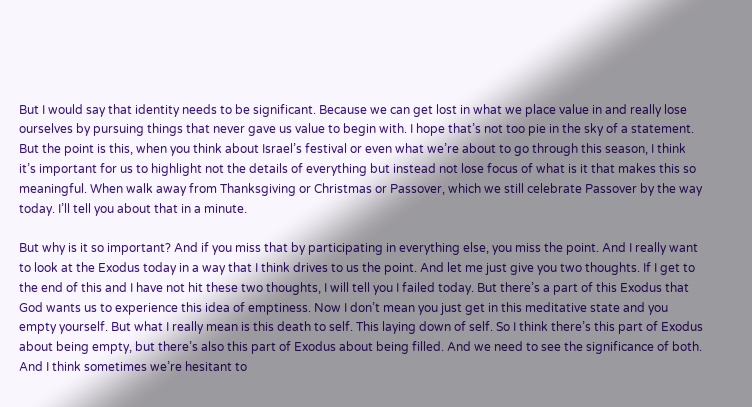But I would say that identity needs to be significant. Because we can get lost in what we place value in and really lose ourselves by pursuing things that never gave us value to begin with. I hope that’s not too pie in the sky of a statement. But the point is this, when you think about Israel’s festival or even what we’re about to go through this season, I think it’s important for us to highlight not the details of everything but instead not lose focus of what is it that makes this so meaningful. When walk away from Thanksgiving or Christmas or Passover, which we still celebrate Passover by the way today. I’ll tell you about that in a minute.

But why is it so important? And if you miss that by participating in everything else, you miss the point. And I really want to look at the Exodus today in a way that I think drives to us the point. And let me just give you two thoughts. If I get to the end of this and I have not hit these two thoughts, I will tell you I failed today. But there’s a part of this Exodus that God wants us to experience this idea of emptiness. Now I don’t mean you just get in this meditative state and you empty yourself. But what I really mean is this death to self. This laying down of self. So I think there’s this part of Exodus about being empty, but there’s also this part of Exodus about being filled. And we need to see the significance of both. And I think sometimes we’re hesitant to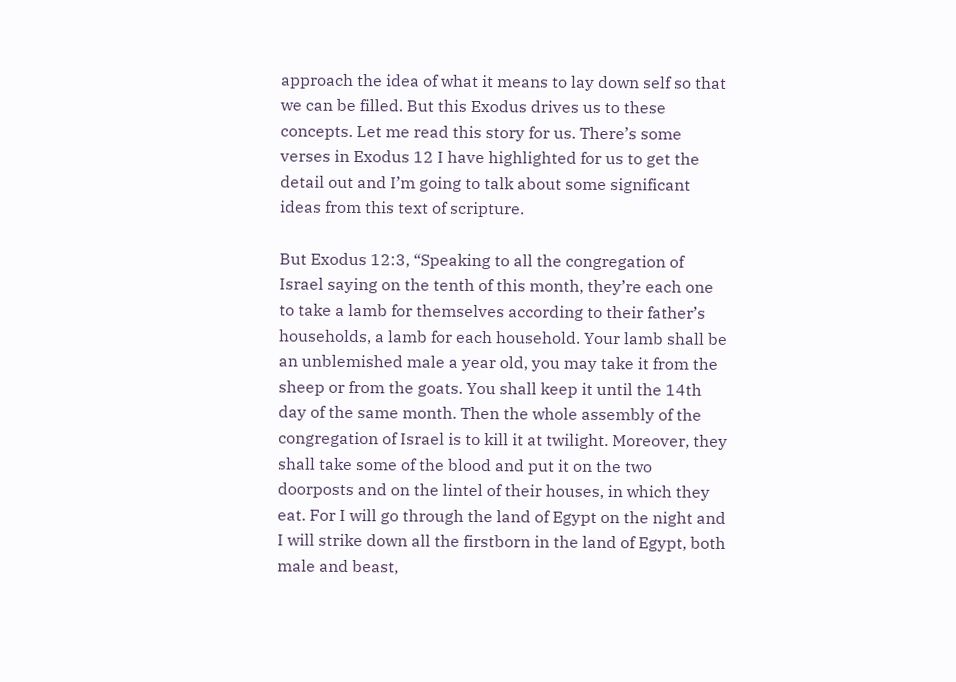approach the idea of what it means to lay down self so that we can be filled. But this Exodus drives us to these concepts. Let me read this story for us. There’s some verses in Exodus 12 I have highlighted for us to get the detail out and I’m going to talk about some significant ideas from this text of scripture.

But Exodus 12:3, “Speaking to all the congregation of Israel saying on the tenth of this month, they’re each one to take a lamb for themselves according to their father’s households, a lamb for each household. Your lamb shall be an unblemished male a year old, you may take it from the sheep or from the goats. You shall keep it until the 14th day of the same month. Then the whole assembly of the congregation of Israel is to kill it at twilight. Moreover, they shall take some of the blood and put it on the two doorposts and on the lintel of their houses, in which they eat. For I will go through the land of Egypt on the night and I will strike down all the firstborn in the land of Egypt, both male and beast,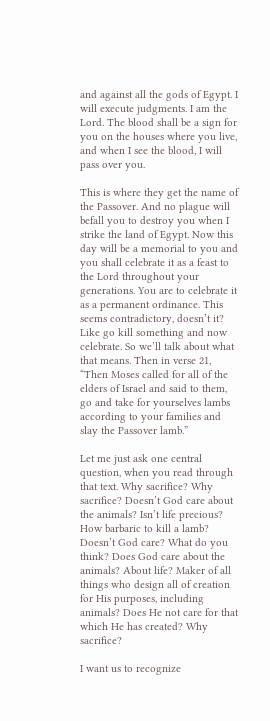and against all the gods of Egypt. I will execute judgments. I am the Lord. The blood shall be a sign for you on the houses where you live, and when I see the blood, I will pass over you.

This is where they get the name of the Passover. And no plague will befall you to destroy you when I strike the land of Egypt. Now this day will be a memorial to you and you shall celebrate it as a feast to the Lord throughout your generations. You are to celebrate it as a permanent ordinance. This seems contradictory, doesn’t it? Like go kill something and now celebrate. So we’ll talk about what that means. Then in verse 21, “Then Moses called for all of the elders of Israel and said to them, go and take for yourselves lambs according to your families and slay the Passover lamb.”

Let me just ask one central question, when you read through that text. Why sacrifice? Why sacrifice? Doesn’t God care about the animals? Isn’t life precious? How barbaric to kill a lamb? Doesn’t God care? What do you think? Does God care about the animals? About life? Maker of all things who design all of creation for His purposes, including animals? Does He not care for that which He has created? Why sacrifice?

I want us to recognize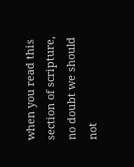when you read this section of scripture, no doubt we should not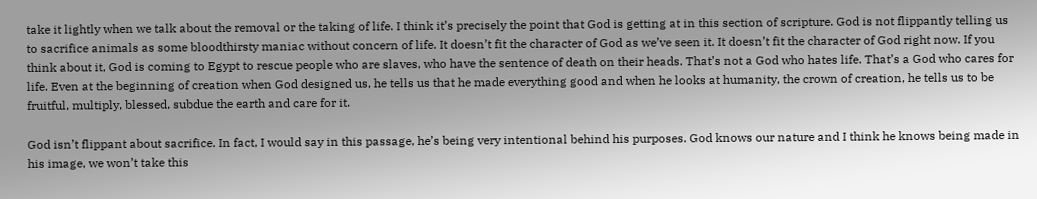take it lightly when we talk about the removal or the taking of life. I think it’s precisely the point that God is getting at in this section of scripture. God is not flippantly telling us to sacrifice animals as some bloodthirsty maniac without concern of life. It doesn’t fit the character of God as we’ve seen it. It doesn’t fit the character of God right now. If you think about it, God is coming to Egypt to rescue people who are slaves, who have the sentence of death on their heads. That’s not a God who hates life. That’s a God who cares for life. Even at the beginning of creation when God designed us, he tells us that he made everything good and when he looks at humanity, the crown of creation, he tells us to be fruitful, multiply, blessed, subdue the earth and care for it.

God isn’t flippant about sacrifice. In fact, I would say in this passage, he’s being very intentional behind his purposes. God knows our nature and I think he knows being made in his image, we won’t take this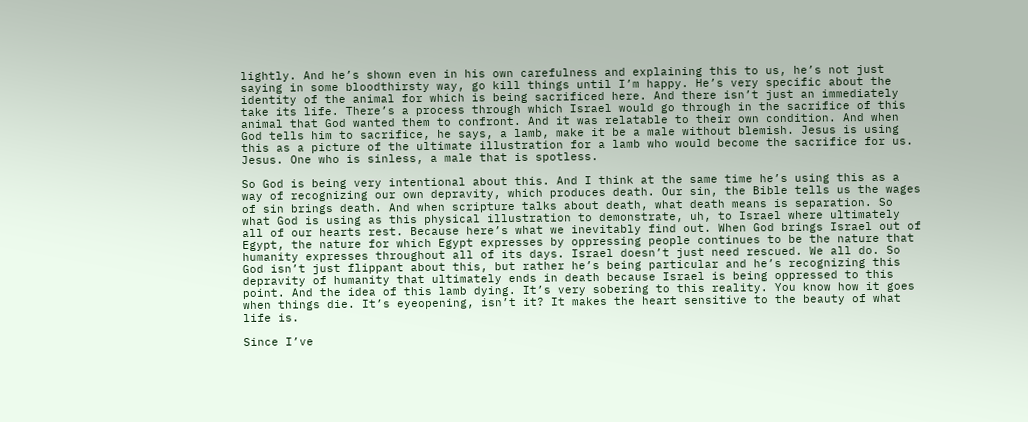lightly. And he’s shown even in his own carefulness and explaining this to us, he’s not just saying in some bloodthirsty way, go kill things until I’m happy. He’s very specific about the identity of the animal for which is being sacrificed here. And there isn’t just an immediately take its life. There’s a process through which Israel would go through in the sacrifice of this animal that God wanted them to confront. And it was relatable to their own condition. And when God tells him to sacrifice, he says, a lamb, make it be a male without blemish. Jesus is using this as a picture of the ultimate illustration for a lamb who would become the sacrifice for us. Jesus. One who is sinless, a male that is spotless.

So God is being very intentional about this. And I think at the same time he’s using this as a way of recognizing our own depravity, which produces death. Our sin, the Bible tells us the wages of sin brings death. And when scripture talks about death, what death means is separation. So what God is using as this physical illustration to demonstrate, uh, to Israel where ultimately all of our hearts rest. Because here’s what we inevitably find out. When God brings Israel out of Egypt, the nature for which Egypt expresses by oppressing people continues to be the nature that humanity expresses throughout all of its days. Israel doesn’t just need rescued. We all do. So God isn’t just flippant about this, but rather he’s being particular and he’s recognizing this depravity of humanity that ultimately ends in death because Israel is being oppressed to this point. And the idea of this lamb dying. It’s very sobering to this reality. You know how it goes when things die. It’s eyeopening, isn’t it? It makes the heart sensitive to the beauty of what life is.

Since I’ve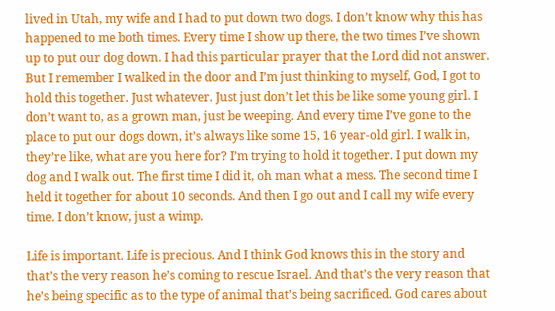lived in Utah, my wife and I had to put down two dogs. I don’t know why this has happened to me both times. Every time I show up there, the two times I’ve shown up to put our dog down. I had this particular prayer that the Lord did not answer. But I remember I walked in the door and I’m just thinking to myself, God, I got to hold this together. Just whatever. Just just don’t let this be like some young girl. I don’t want to, as a grown man, just be weeping. And every time I’ve gone to the place to put our dogs down, it’s always like some 15, 16 year-old girl. I walk in, they’re like, what are you here for? I’m trying to hold it together. I put down my dog and I walk out. The first time I did it, oh man what a mess. The second time I held it together for about 10 seconds. And then I go out and I call my wife every time. I don’t know, just a wimp.

Life is important. Life is precious. And I think God knows this in the story and that’s the very reason he’s coming to rescue Israel. And that’s the very reason that he’s being specific as to the type of animal that’s being sacrificed. God cares about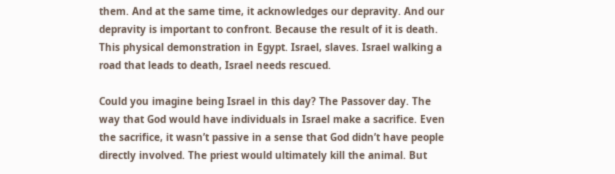them. And at the same time, it acknowledges our depravity. And our depravity is important to confront. Because the result of it is death. This physical demonstration in Egypt. Israel, slaves. Israel walking a road that leads to death, Israel needs rescued.

Could you imagine being Israel in this day? The Passover day. The way that God would have individuals in Israel make a sacrifice. Even the sacrifice, it wasn’t passive in a sense that God didn’t have people directly involved. The priest would ultimately kill the animal. But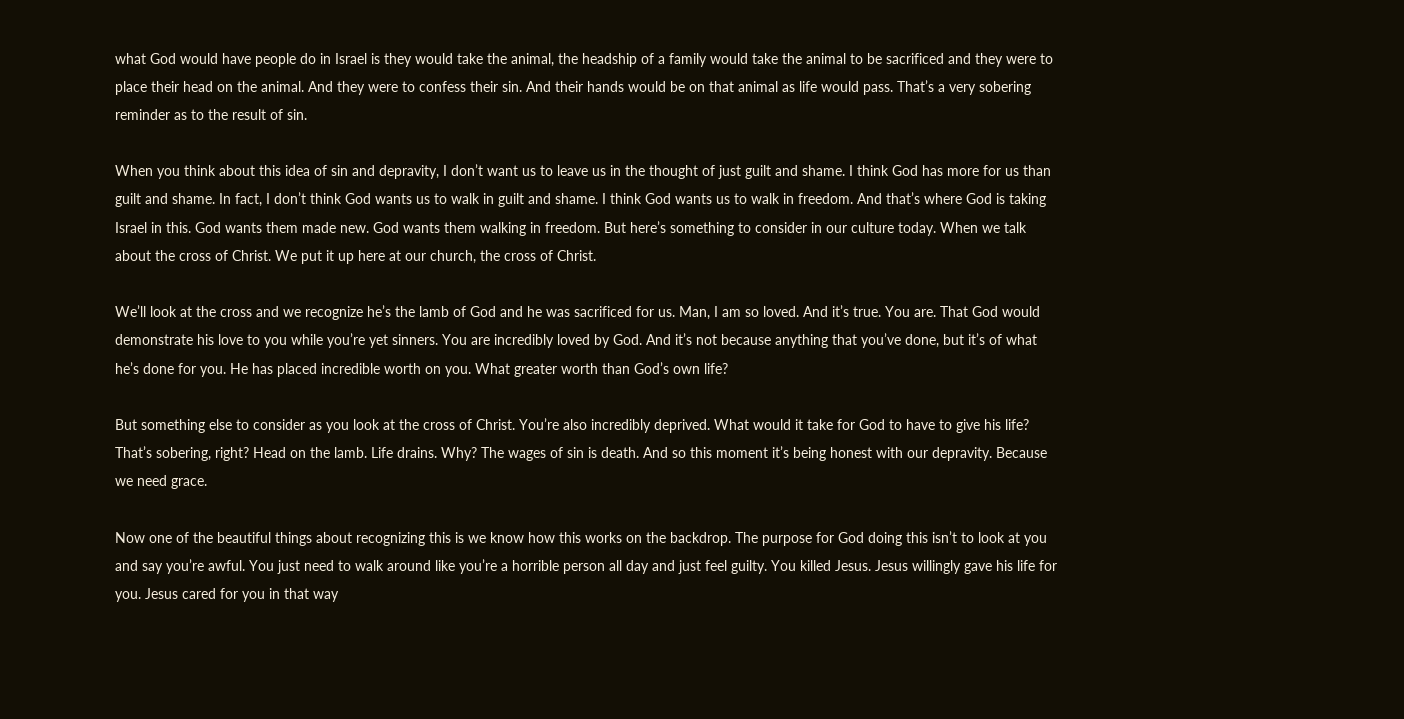what God would have people do in Israel is they would take the animal, the headship of a family would take the animal to be sacrificed and they were to place their head on the animal. And they were to confess their sin. And their hands would be on that animal as life would pass. That’s a very sobering reminder as to the result of sin.

When you think about this idea of sin and depravity, I don’t want us to leave us in the thought of just guilt and shame. I think God has more for us than guilt and shame. In fact, I don’t think God wants us to walk in guilt and shame. I think God wants us to walk in freedom. And that’s where God is taking Israel in this. God wants them made new. God wants them walking in freedom. But here’s something to consider in our culture today. When we talk about the cross of Christ. We put it up here at our church, the cross of Christ.

We’ll look at the cross and we recognize he’s the lamb of God and he was sacrificed for us. Man, I am so loved. And it’s true. You are. That God would demonstrate his love to you while you’re yet sinners. You are incredibly loved by God. And it’s not because anything that you’ve done, but it’s of what he’s done for you. He has placed incredible worth on you. What greater worth than God’s own life?

But something else to consider as you look at the cross of Christ. You’re also incredibly deprived. What would it take for God to have to give his life? That’s sobering, right? Head on the lamb. Life drains. Why? The wages of sin is death. And so this moment it’s being honest with our depravity. Because we need grace.

Now one of the beautiful things about recognizing this is we know how this works on the backdrop. The purpose for God doing this isn’t to look at you and say you’re awful. You just need to walk around like you’re a horrible person all day and just feel guilty. You killed Jesus. Jesus willingly gave his life for you. Jesus cared for you in that way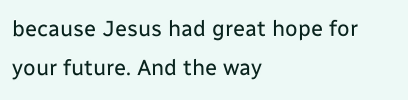because Jesus had great hope for your future. And the way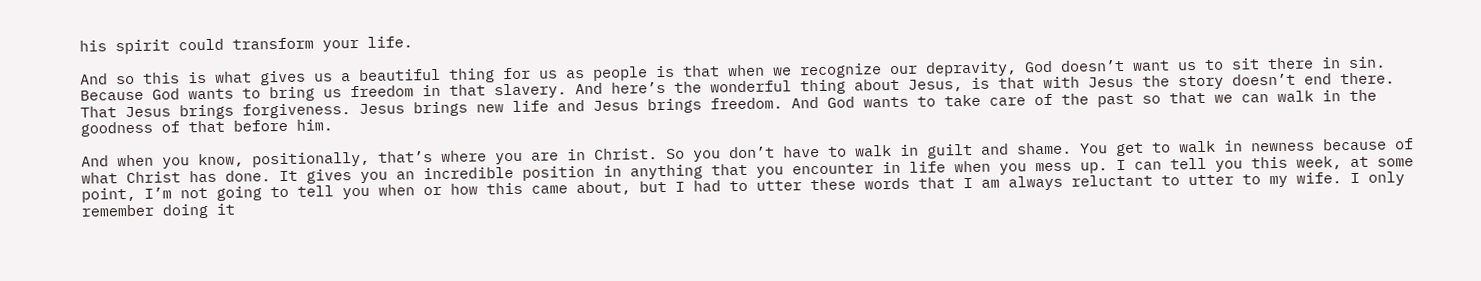his spirit could transform your life.

And so this is what gives us a beautiful thing for us as people is that when we recognize our depravity, God doesn’t want us to sit there in sin. Because God wants to bring us freedom in that slavery. And here’s the wonderful thing about Jesus, is that with Jesus the story doesn’t end there. That Jesus brings forgiveness. Jesus brings new life and Jesus brings freedom. And God wants to take care of the past so that we can walk in the goodness of that before him.

And when you know, positionally, that’s where you are in Christ. So you don’t have to walk in guilt and shame. You get to walk in newness because of what Christ has done. It gives you an incredible position in anything that you encounter in life when you mess up. I can tell you this week, at some point, I’m not going to tell you when or how this came about, but I had to utter these words that I am always reluctant to utter to my wife. I only remember doing it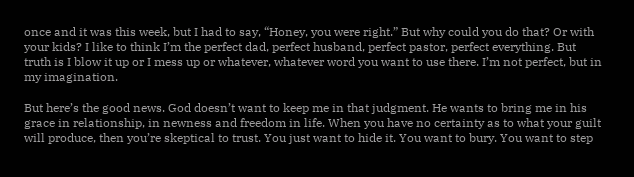once and it was this week, but I had to say, “Honey, you were right.” But why could you do that? Or with your kids? I like to think I’m the perfect dad, perfect husband, perfect pastor, perfect everything. But truth is I blow it up or I mess up or whatever, whatever word you want to use there. I’m not perfect, but in my imagination.

But here’s the good news. God doesn’t want to keep me in that judgment. He wants to bring me in his grace in relationship, in newness and freedom in life. When you have no certainty as to what your guilt will produce, then you’re skeptical to trust. You just want to hide it. You want to bury. You want to step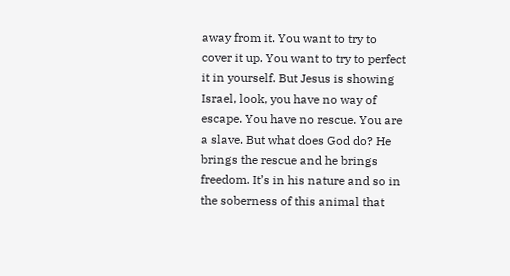away from it. You want to try to cover it up. You want to try to perfect it in yourself. But Jesus is showing Israel, look, you have no way of escape. You have no rescue. You are a slave. But what does God do? He brings the rescue and he brings freedom. It’s in his nature and so in the soberness of this animal that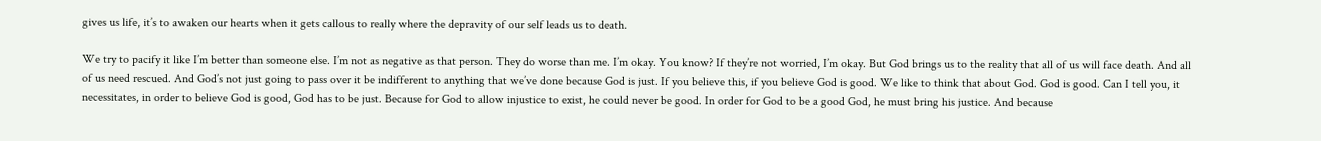gives us life, it’s to awaken our hearts when it gets callous to really where the depravity of our self leads us to death.

We try to pacify it like I’m better than someone else. I’m not as negative as that person. They do worse than me. I’m okay. You know? If they’re not worried, I’m okay. But God brings us to the reality that all of us will face death. And all of us need rescued. And God’s not just going to pass over it be indifferent to anything that we’ve done because God is just. If you believe this, if you believe God is good. We like to think that about God. God is good. Can I tell you, it necessitates, in order to believe God is good, God has to be just. Because for God to allow injustice to exist, he could never be good. In order for God to be a good God, he must bring his justice. And because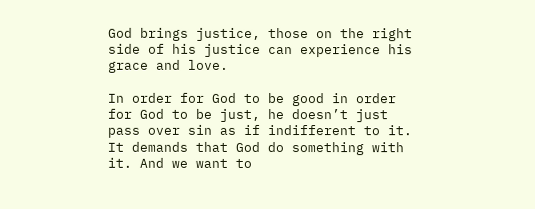God brings justice, those on the right side of his justice can experience his grace and love.

In order for God to be good in order for God to be just, he doesn’t just pass over sin as if indifferent to it. It demands that God do something with it. And we want to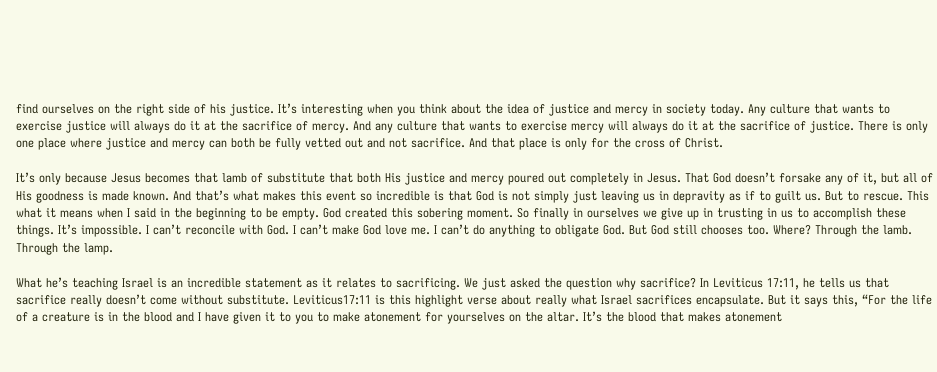find ourselves on the right side of his justice. It’s interesting when you think about the idea of justice and mercy in society today. Any culture that wants to exercise justice will always do it at the sacrifice of mercy. And any culture that wants to exercise mercy will always do it at the sacrifice of justice. There is only one place where justice and mercy can both be fully vetted out and not sacrifice. And that place is only for the cross of Christ.

It’s only because Jesus becomes that lamb of substitute that both His justice and mercy poured out completely in Jesus. That God doesn’t forsake any of it, but all of His goodness is made known. And that’s what makes this event so incredible is that God is not simply just leaving us in depravity as if to guilt us. But to rescue. This what it means when I said in the beginning to be empty. God created this sobering moment. So finally in ourselves we give up in trusting in us to accomplish these things. It’s impossible. I can’t reconcile with God. I can’t make God love me. I can’t do anything to obligate God. But God still chooses too. Where? Through the lamb. Through the lamp.

What he’s teaching Israel is an incredible statement as it relates to sacrificing. We just asked the question why sacrifice? In Leviticus 17:11, he tells us that sacrifice really doesn’t come without substitute. Leviticus17:11 is this highlight verse about really what Israel sacrifices encapsulate. But it says this, “For the life of a creature is in the blood and I have given it to you to make atonement for yourselves on the altar. It’s the blood that makes atonement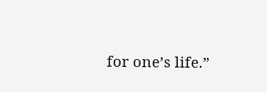for one’s life.”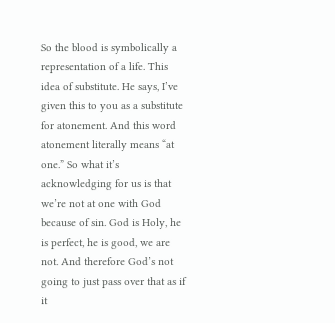So the blood is symbolically a representation of a life. This idea of substitute. He says, I’ve given this to you as a substitute for atonement. And this word atonement literally means “at one.” So what it’s acknowledging for us is that we’re not at one with God because of sin. God is Holy, he is perfect, he is good, we are not. And therefore God’s not going to just pass over that as if it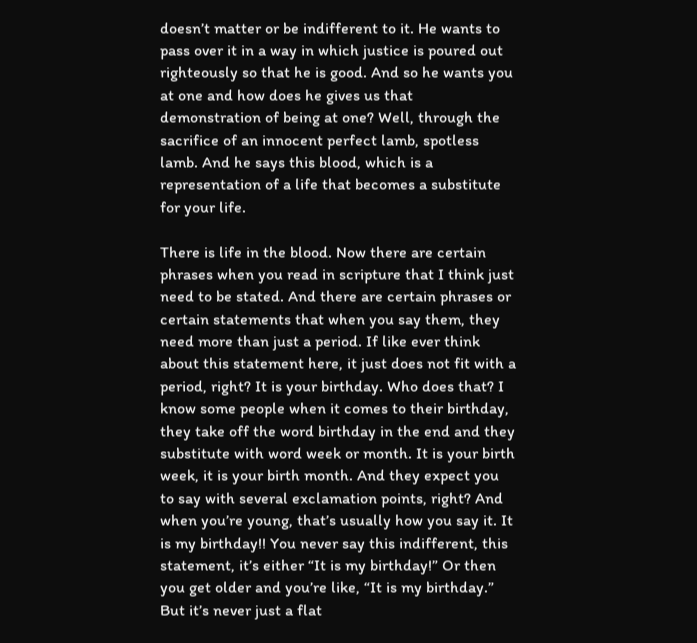doesn’t matter or be indifferent to it. He wants to pass over it in a way in which justice is poured out righteously so that he is good. And so he wants you at one and how does he gives us that demonstration of being at one? Well, through the sacrifice of an innocent perfect lamb, spotless lamb. And he says this blood, which is a representation of a life that becomes a substitute for your life.

There is life in the blood. Now there are certain phrases when you read in scripture that I think just need to be stated. And there are certain phrases or certain statements that when you say them, they need more than just a period. If like ever think about this statement here, it just does not fit with a period, right? It is your birthday. Who does that? I know some people when it comes to their birthday, they take off the word birthday in the end and they substitute with word week or month. It is your birth week, it is your birth month. And they expect you to say with several exclamation points, right? And when you’re young, that’s usually how you say it. It is my birthday!! You never say this indifferent, this statement, it’s either “It is my birthday!” Or then you get older and you’re like, “It is my birthday.” But it’s never just a flat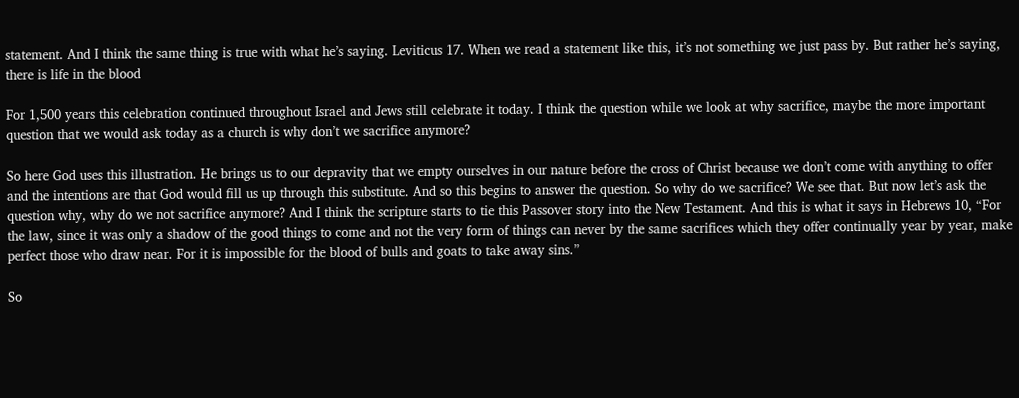statement. And I think the same thing is true with what he’s saying. Leviticus 17. When we read a statement like this, it’s not something we just pass by. But rather he’s saying, there is life in the blood

For 1,500 years this celebration continued throughout Israel and Jews still celebrate it today. I think the question while we look at why sacrifice, maybe the more important question that we would ask today as a church is why don’t we sacrifice anymore?

So here God uses this illustration. He brings us to our depravity that we empty ourselves in our nature before the cross of Christ because we don’t come with anything to offer and the intentions are that God would fill us up through this substitute. And so this begins to answer the question. So why do we sacrifice? We see that. But now let’s ask the question why, why do we not sacrifice anymore? And I think the scripture starts to tie this Passover story into the New Testament. And this is what it says in Hebrews 10, “For the law, since it was only a shadow of the good things to come and not the very form of things can never by the same sacrifices which they offer continually year by year, make perfect those who draw near. For it is impossible for the blood of bulls and goats to take away sins.”

So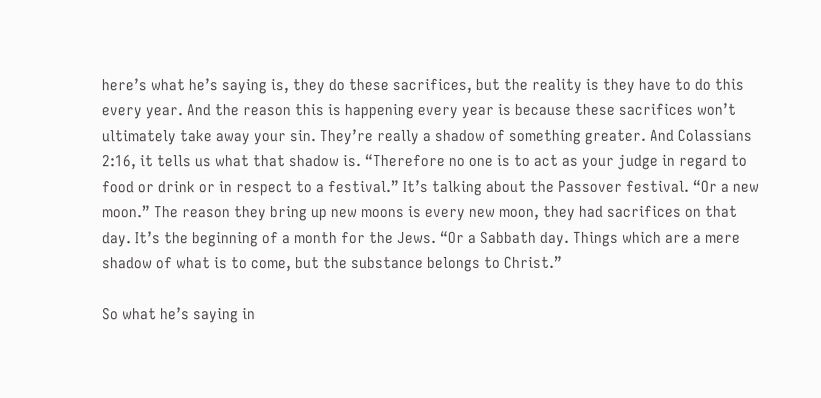here’s what he’s saying is, they do these sacrifices, but the reality is they have to do this every year. And the reason this is happening every year is because these sacrifices won’t ultimately take away your sin. They’re really a shadow of something greater. And Colassians 2:16, it tells us what that shadow is. “Therefore no one is to act as your judge in regard to food or drink or in respect to a festival.” It’s talking about the Passover festival. “Or a new moon.” The reason they bring up new moons is every new moon, they had sacrifices on that day. It’s the beginning of a month for the Jews. “Or a Sabbath day. Things which are a mere shadow of what is to come, but the substance belongs to Christ.”

So what he’s saying in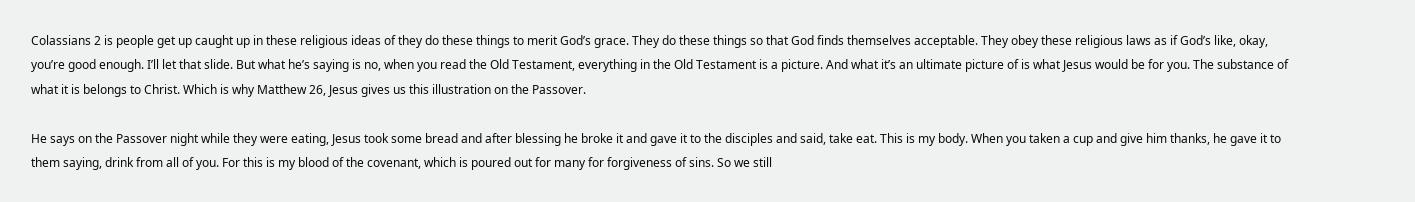Colassians 2 is people get up caught up in these religious ideas of they do these things to merit God’s grace. They do these things so that God finds themselves acceptable. They obey these religious laws as if God’s like, okay, you’re good enough. I’ll let that slide. But what he’s saying is no, when you read the Old Testament, everything in the Old Testament is a picture. And what it’s an ultimate picture of is what Jesus would be for you. The substance of what it is belongs to Christ. Which is why Matthew 26, Jesus gives us this illustration on the Passover.

He says on the Passover night while they were eating, Jesus took some bread and after blessing he broke it and gave it to the disciples and said, take eat. This is my body. When you taken a cup and give him thanks, he gave it to them saying, drink from all of you. For this is my blood of the covenant, which is poured out for many for forgiveness of sins. So we still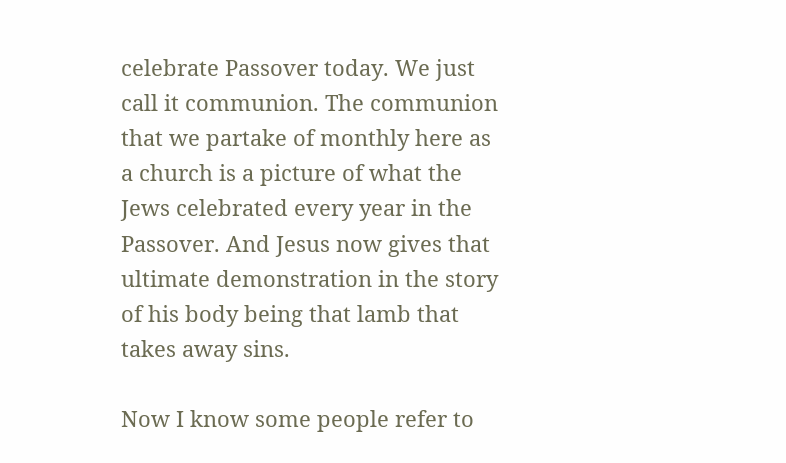celebrate Passover today. We just call it communion. The communion that we partake of monthly here as a church is a picture of what the Jews celebrated every year in the Passover. And Jesus now gives that ultimate demonstration in the story of his body being that lamb that takes away sins.

Now I know some people refer to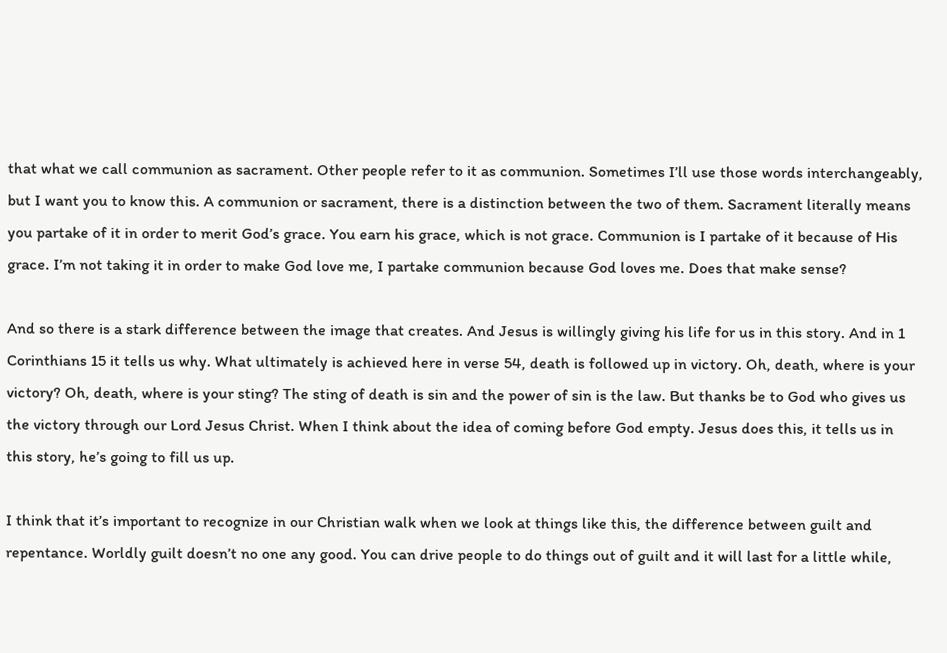that what we call communion as sacrament. Other people refer to it as communion. Sometimes I’ll use those words interchangeably, but I want you to know this. A communion or sacrament, there is a distinction between the two of them. Sacrament literally means you partake of it in order to merit God’s grace. You earn his grace, which is not grace. Communion is I partake of it because of His grace. I’m not taking it in order to make God love me, I partake communion because God loves me. Does that make sense?

And so there is a stark difference between the image that creates. And Jesus is willingly giving his life for us in this story. And in 1 Corinthians 15 it tells us why. What ultimately is achieved here in verse 54, death is followed up in victory. Oh, death, where is your victory? Oh, death, where is your sting? The sting of death is sin and the power of sin is the law. But thanks be to God who gives us the victory through our Lord Jesus Christ. When I think about the idea of coming before God empty. Jesus does this, it tells us in this story, he’s going to fill us up.

I think that it’s important to recognize in our Christian walk when we look at things like this, the difference between guilt and repentance. Worldly guilt doesn’t no one any good. You can drive people to do things out of guilt and it will last for a little while,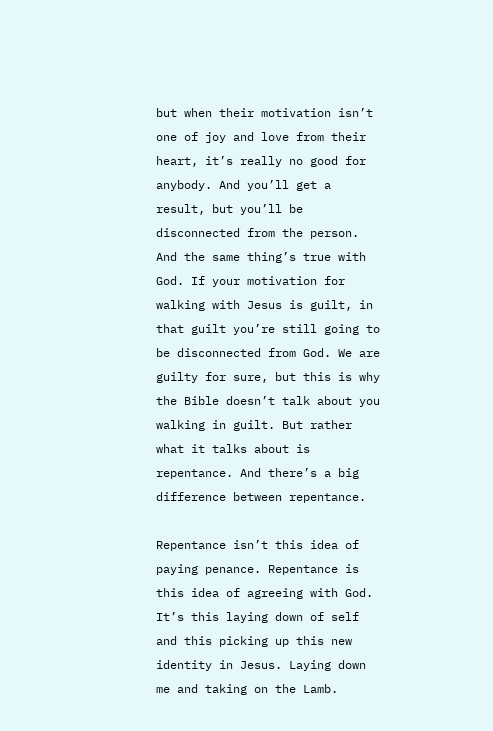but when their motivation isn’t one of joy and love from their heart, it’s really no good for anybody. And you’ll get a result, but you’ll be disconnected from the person. And the same thing’s true with God. If your motivation for walking with Jesus is guilt, in that guilt you’re still going to be disconnected from God. We are guilty for sure, but this is why the Bible doesn’t talk about you walking in guilt. But rather what it talks about is repentance. And there’s a big difference between repentance.

Repentance isn’t this idea of paying penance. Repentance is this idea of agreeing with God. It’s this laying down of self and this picking up this new identity in Jesus. Laying down me and taking on the Lamb.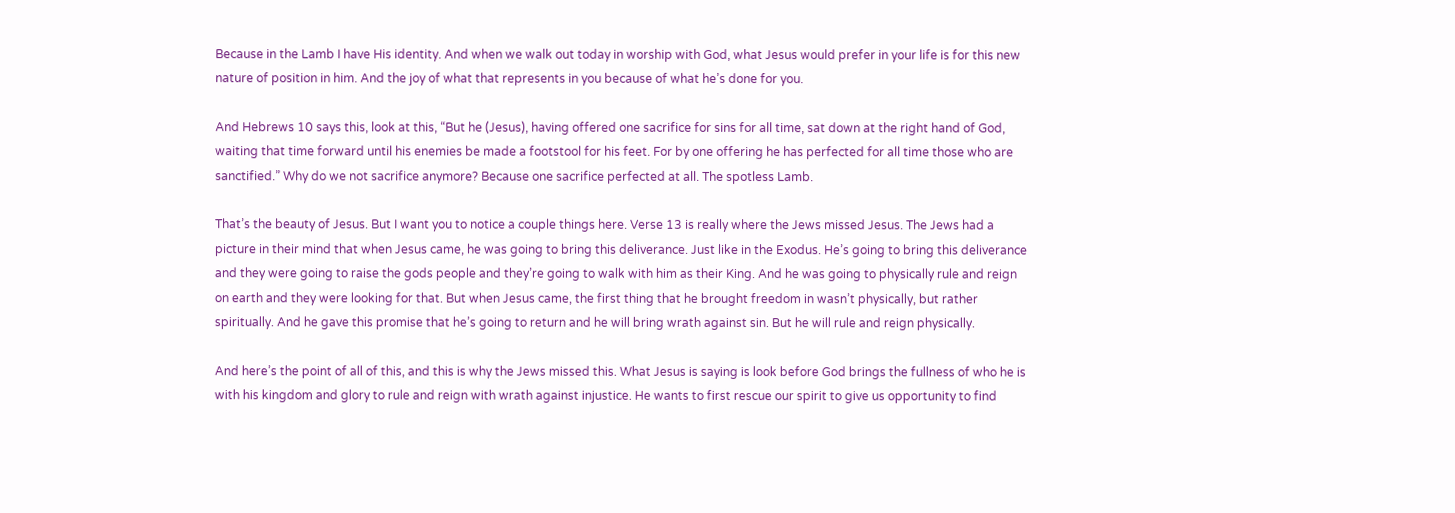Because in the Lamb I have His identity. And when we walk out today in worship with God, what Jesus would prefer in your life is for this new nature of position in him. And the joy of what that represents in you because of what he’s done for you.

And Hebrews 10 says this, look at this, “But he (Jesus), having offered one sacrifice for sins for all time, sat down at the right hand of God, waiting that time forward until his enemies be made a footstool for his feet. For by one offering he has perfected for all time those who are sanctified.” Why do we not sacrifice anymore? Because one sacrifice perfected at all. The spotless Lamb.

That’s the beauty of Jesus. But I want you to notice a couple things here. Verse 13 is really where the Jews missed Jesus. The Jews had a picture in their mind that when Jesus came, he was going to bring this deliverance. Just like in the Exodus. He’s going to bring this deliverance and they were going to raise the gods people and they’re going to walk with him as their King. And he was going to physically rule and reign on earth and they were looking for that. But when Jesus came, the first thing that he brought freedom in wasn’t physically, but rather spiritually. And he gave this promise that he’s going to return and he will bring wrath against sin. But he will rule and reign physically.

And here’s the point of all of this, and this is why the Jews missed this. What Jesus is saying is look before God brings the fullness of who he is with his kingdom and glory to rule and reign with wrath against injustice. He wants to first rescue our spirit to give us opportunity to find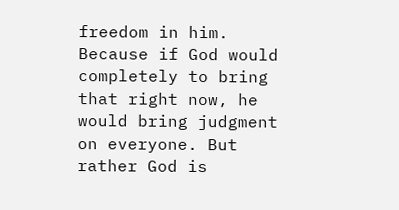freedom in him. Because if God would completely to bring that right now, he would bring judgment on everyone. But rather God is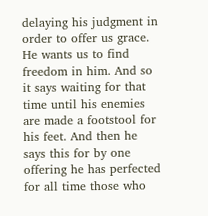delaying his judgment in order to offer us grace. He wants us to find freedom in him. And so it says waiting for that time until his enemies are made a footstool for his feet. And then he says this for by one offering he has perfected for all time those who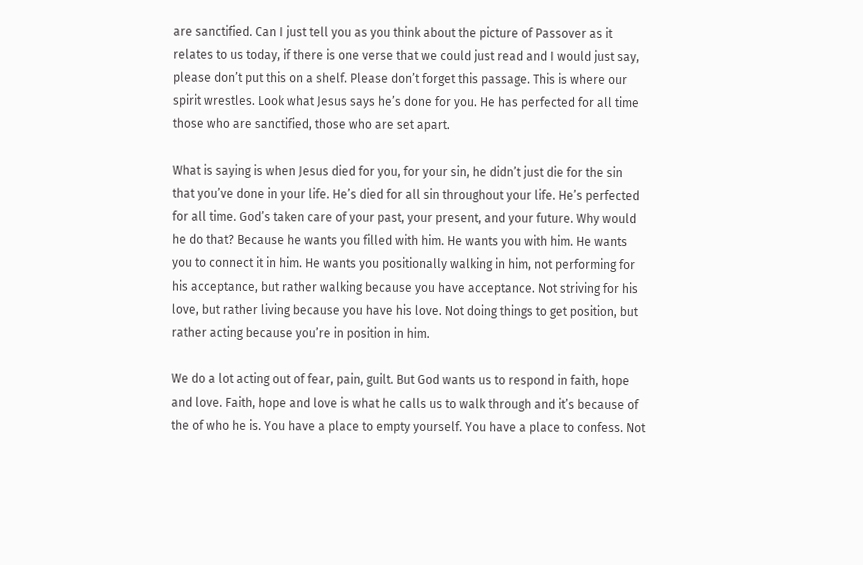are sanctified. Can I just tell you as you think about the picture of Passover as it relates to us today, if there is one verse that we could just read and I would just say, please don’t put this on a shelf. Please don’t forget this passage. This is where our spirit wrestles. Look what Jesus says he’s done for you. He has perfected for all time those who are sanctified, those who are set apart.

What is saying is when Jesus died for you, for your sin, he didn’t just die for the sin that you’ve done in your life. He’s died for all sin throughout your life. He’s perfected for all time. God’s taken care of your past, your present, and your future. Why would he do that? Because he wants you filled with him. He wants you with him. He wants you to connect it in him. He wants you positionally walking in him, not performing for his acceptance, but rather walking because you have acceptance. Not striving for his love, but rather living because you have his love. Not doing things to get position, but rather acting because you’re in position in him.

We do a lot acting out of fear, pain, guilt. But God wants us to respond in faith, hope and love. Faith, hope and love is what he calls us to walk through and it’s because of the of who he is. You have a place to empty yourself. You have a place to confess. Not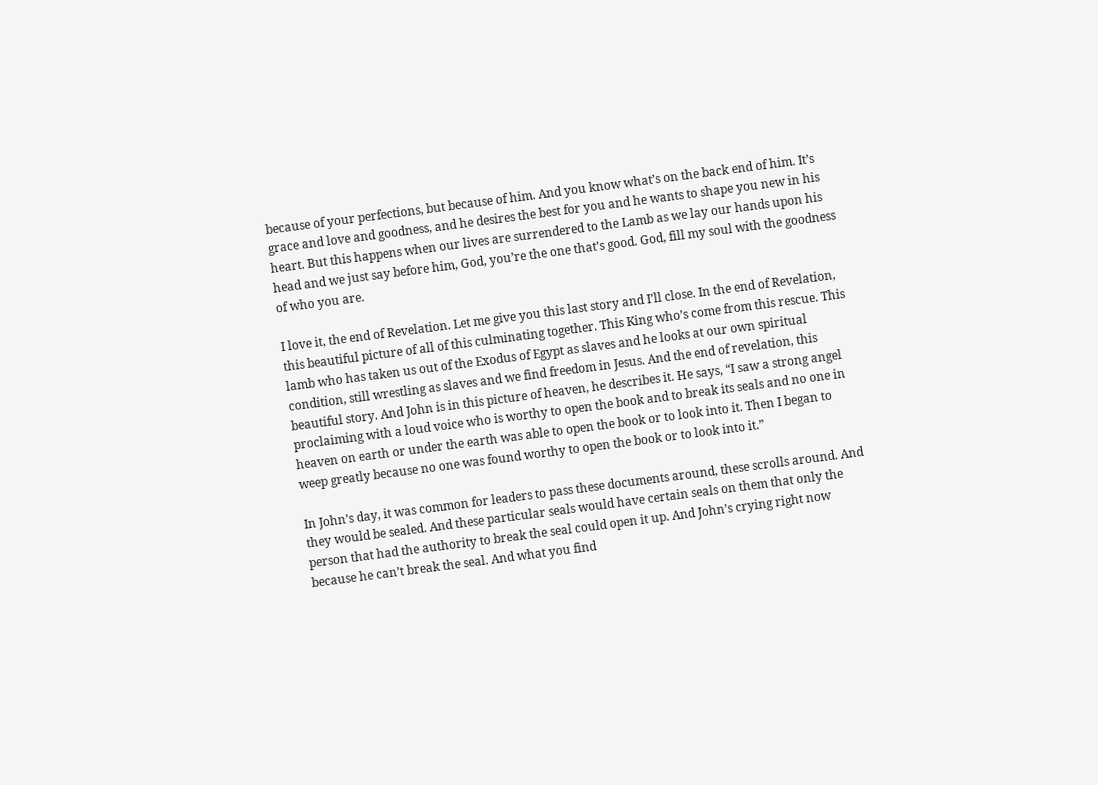because of your perfections, but because of him. And you know what’s on the back end of him. It’s grace and love and goodness, and he desires the best for you and he wants to shape you new in his heart. But this happens when our lives are surrendered to the Lamb as we lay our hands upon his head and we just say before him, God, you’re the one that’s good. God, fill my soul with the goodness of who you are.

I love it, the end of Revelation. Let me give you this last story and I’ll close. In the end of Revelation, this beautiful picture of all of this culminating together. This King who’s come from this rescue. This lamb who has taken us out of the Exodus of Egypt as slaves and he looks at our own spiritual condition, still wrestling as slaves and we find freedom in Jesus. And the end of revelation, this beautiful story. And John is in this picture of heaven, he describes it. He says, “I saw a strong angel proclaiming with a loud voice who is worthy to open the book and to break its seals and no one in heaven on earth or under the earth was able to open the book or to look into it. Then I began to weep greatly because no one was found worthy to open the book or to look into it.”

In John’s day, it was common for leaders to pass these documents around, these scrolls around. And they would be sealed. And these particular seals would have certain seals on them that only the person that had the authority to break the seal could open it up. And John’s crying right now because he can’t break the seal. And what you find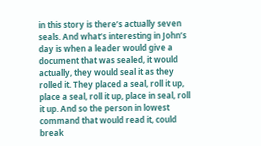in this story is there’s actually seven seals. And what’s interesting in John’s day is when a leader would give a document that was sealed, it would actually, they would seal it as they rolled it. They placed a seal, roll it up, place a seal, roll it up, place in seal, roll it up. And so the person in lowest command that would read it, could break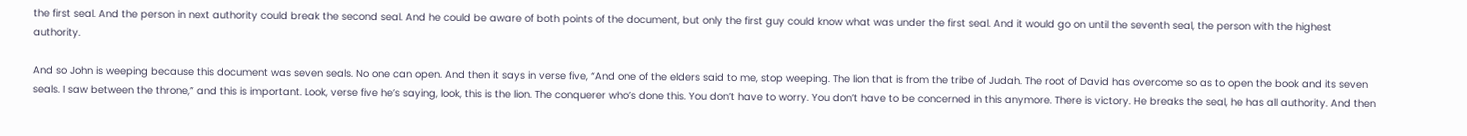the first seal. And the person in next authority could break the second seal. And he could be aware of both points of the document, but only the first guy could know what was under the first seal. And it would go on until the seventh seal, the person with the highest authority.

And so John is weeping because this document was seven seals. No one can open. And then it says in verse five, “And one of the elders said to me, stop weeping. The lion that is from the tribe of Judah. The root of David has overcome so as to open the book and its seven seals. I saw between the throne,” and this is important. Look, verse five he’s saying, look, this is the lion. The conquerer who’s done this. You don’t have to worry. You don’t have to be concerned in this anymore. There is victory. He breaks the seal, he has all authority. And then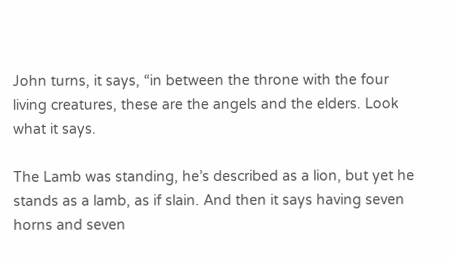John turns, it says, “in between the throne with the four living creatures, these are the angels and the elders. Look what it says.

The Lamb was standing, he’s described as a lion, but yet he stands as a lamb, as if slain. And then it says having seven horns and seven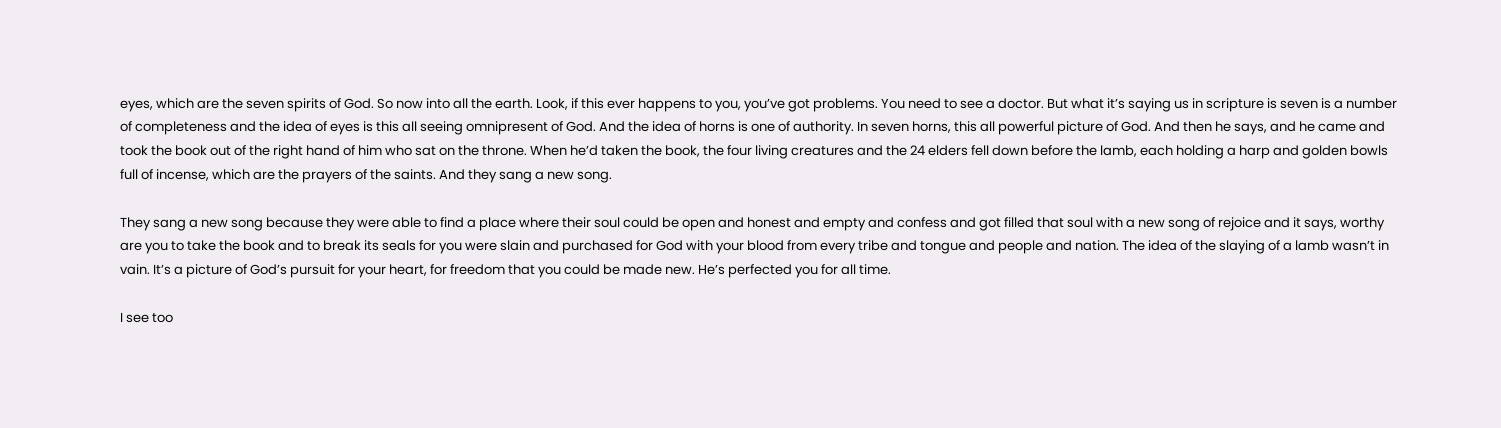eyes, which are the seven spirits of God. So now into all the earth. Look, if this ever happens to you, you’ve got problems. You need to see a doctor. But what it’s saying us in scripture is seven is a number of completeness and the idea of eyes is this all seeing omnipresent of God. And the idea of horns is one of authority. In seven horns, this all powerful picture of God. And then he says, and he came and took the book out of the right hand of him who sat on the throne. When he’d taken the book, the four living creatures and the 24 elders fell down before the lamb, each holding a harp and golden bowls full of incense, which are the prayers of the saints. And they sang a new song.

They sang a new song because they were able to find a place where their soul could be open and honest and empty and confess and got filled that soul with a new song of rejoice and it says, worthy are you to take the book and to break its seals for you were slain and purchased for God with your blood from every tribe and tongue and people and nation. The idea of the slaying of a lamb wasn’t in vain. It’s a picture of God’s pursuit for your heart, for freedom that you could be made new. He’s perfected you for all time.

I see too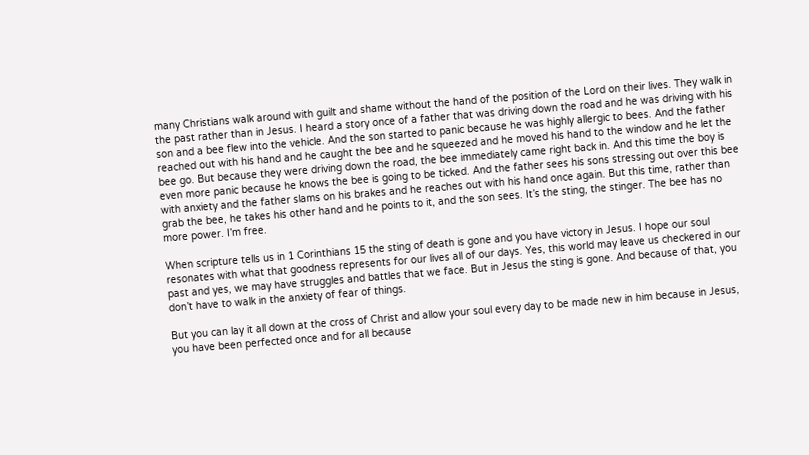many Christians walk around with guilt and shame without the hand of the position of the Lord on their lives. They walk in the past rather than in Jesus. I heard a story once of a father that was driving down the road and he was driving with his son and a bee flew into the vehicle. And the son started to panic because he was highly allergic to bees. And the father reached out with his hand and he caught the bee and he squeezed and he moved his hand to the window and he let the bee go. But because they were driving down the road, the bee immediately came right back in. And this time the boy is even more panic because he knows the bee is going to be ticked. And the father sees his sons stressing out over this bee with anxiety and the father slams on his brakes and he reaches out with his hand once again. But this time, rather than grab the bee, he takes his other hand and he points to it, and the son sees. It’s the sting, the stinger. The bee has no more power. I’m free.

When scripture tells us in 1 Corinthians 15 the sting of death is gone and you have victory in Jesus. I hope our soul resonates with what that goodness represents for our lives all of our days. Yes, this world may leave us checkered in our past and yes, we may have struggles and battles that we face. But in Jesus the sting is gone. And because of that, you don’t have to walk in the anxiety of fear of things.

But you can lay it all down at the cross of Christ and allow your soul every day to be made new in him because in Jesus, you have been perfected once and for all because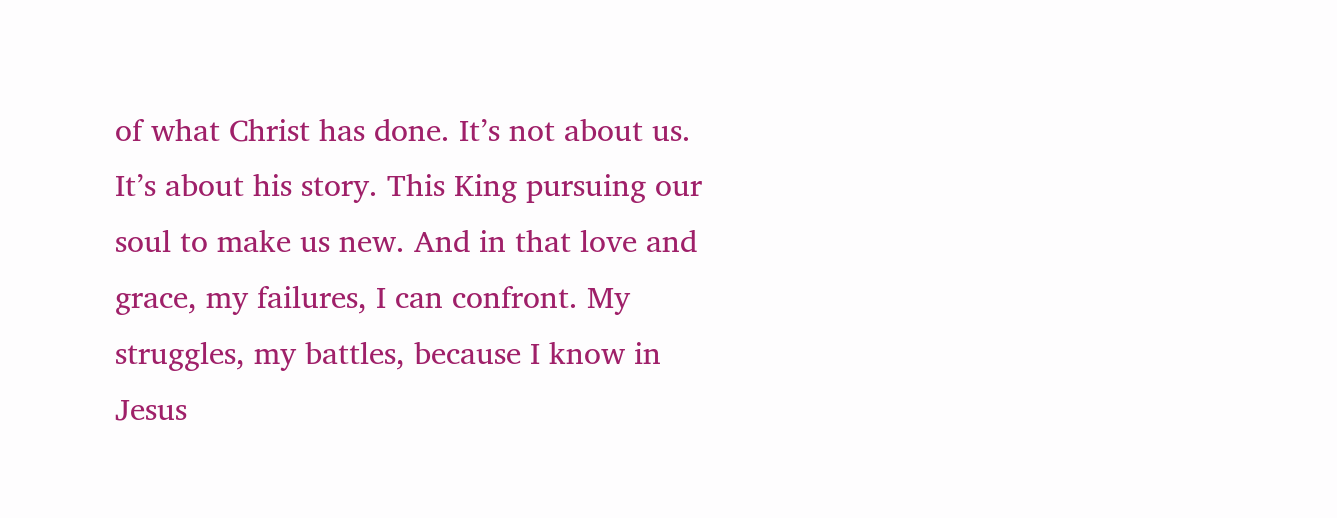of what Christ has done. It’s not about us. It’s about his story. This King pursuing our soul to make us new. And in that love and grace, my failures, I can confront. My struggles, my battles, because I know in Jesus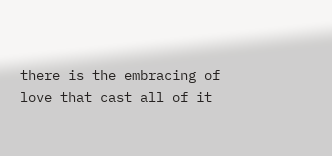there is the embracing of love that cast all of it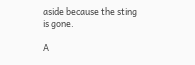aside because the sting is gone.

A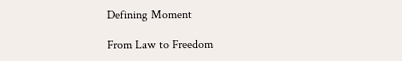Defining Moment

From Law to Freedom